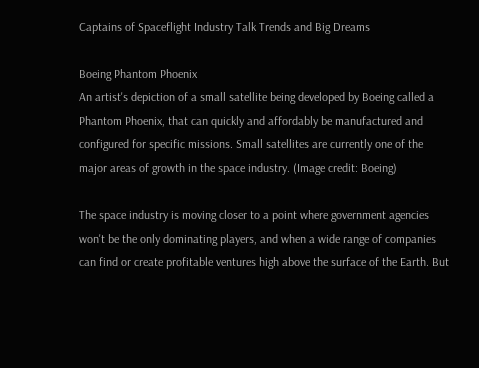Captains of Spaceflight Industry Talk Trends and Big Dreams

Boeing Phantom Phoenix
An artist's depiction of a small satellite being developed by Boeing called a Phantom Phoenix, that can quickly and affordably be manufactured and configured for specific missions. Small satellites are currently one of the major areas of growth in the space industry. (Image credit: Boeing)

The space industry is moving closer to a point where government agencies won't be the only dominating players, and when a wide range of companies can find or create profitable ventures high above the surface of the Earth. But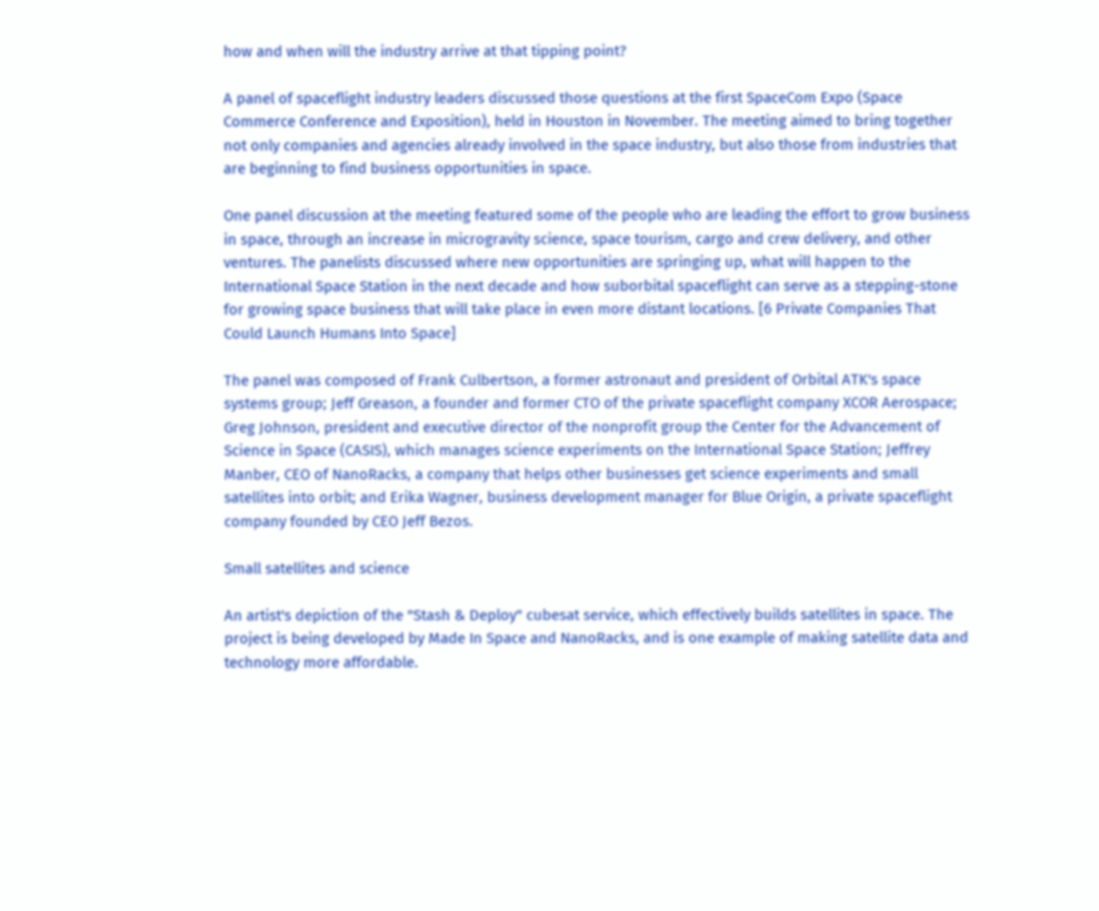how and when will the industry arrive at that tipping point?

A panel of spaceflight industry leaders discussed those questions at the first SpaceCom Expo (Space Commerce Conference and Exposition), held in Houston in November. The meeting aimed to bring together not only companies and agencies already involved in the space industry, but also those from industries that are beginning to find business opportunities in space.

One panel discussion at the meeting featured some of the people who are leading the effort to grow business in space, through an increase in microgravity science, space tourism, cargo and crew delivery, and other ventures. The panelists discussed where new opportunities are springing up, what will happen to the International Space Station in the next decade and how suborbital spaceflight can serve as a stepping-stone for growing space business that will take place in even more distant locations. [6 Private Companies That Could Launch Humans Into Space]

The panel was composed of Frank Culbertson, a former astronaut and president of Orbital ATK's space systems group; Jeff Greason, a founder and former CTO of the private spaceflight company XCOR Aerospace; Greg Johnson, president and executive director of the nonprofit group the Center for the Advancement of Science in Space (CASIS), which manages science experiments on the International Space Station; Jeffrey Manber, CEO of NanoRacks, a company that helps other businesses get science experiments and small satellites into orbit; and Erika Wagner, business development manager for Blue Origin, a private spaceflight company founded by CEO Jeff Bezos.

Small satellites and science

An artist's depiction of the "Stash & Deploy" cubesat service, which effectively builds satellites in space. The project is being developed by Made In Space and NanoRacks, and is one example of making satellite data and technology more affordable.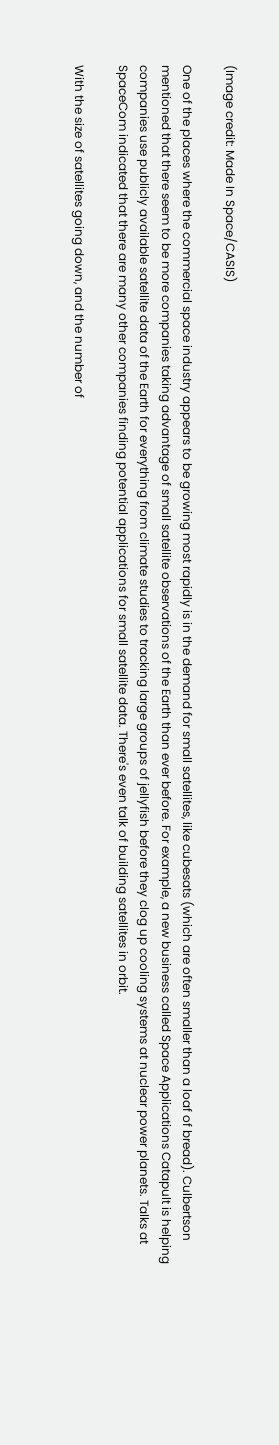(Image credit: Made In Space/CASIS)

One of the places where the commercial space industry appears to be growing most rapidly is in the demand for small satellites, like cubesats (which are often smaller than a loaf of bread). Culbertson mentioned that there seem to be more companies taking advantage of small satellite observations of the Earth than ever before. For example, a new business called Space Applications Catapult is helping companies use publicly available satellite data of the Earth for everything from climate studies to tracking large groups of jellyfish before they clog up cooling systems at nuclear power planets. Talks at SpaceCom indicated that there are many other companies finding potential applications for small satellite data. There's even talk of building satellites in orbit.

With the size of satellites going down, and the number of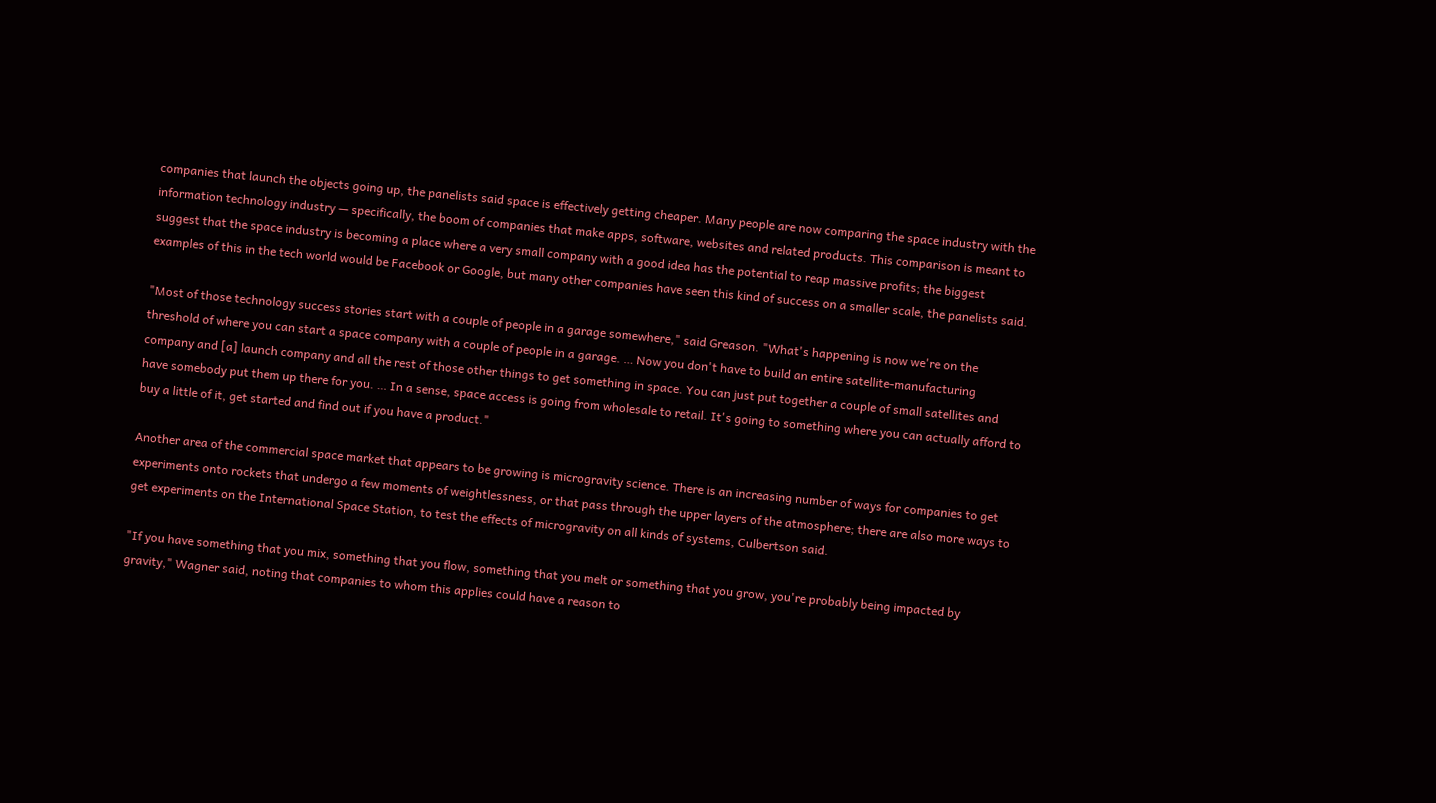companies that launch the objects going up, the panelists said space is effectively getting cheaper. Many people are now comparing the space industry with the information technology industry — specifically, the boom of companies that make apps, software, websites and related products. This comparison is meant to suggest that the space industry is becoming a place where a very small company with a good idea has the potential to reap massive profits; the biggest examples of this in the tech world would be Facebook or Google, but many other companies have seen this kind of success on a smaller scale, the panelists said.

"Most of those technology success stories start with a couple of people in a garage somewhere," said Greason. "What's happening is now we're on the threshold of where you can start a space company with a couple of people in a garage. … Now you don't have to build an entire satellite-manufacturing company and [a] launch company and all the rest of those other things to get something in space. You can just put together a couple of small satellites and have somebody put them up there for you. … In a sense, space access is going from wholesale to retail. It's going to something where you can actually afford to buy a little of it, get started and find out if you have a product."

Another area of the commercial space market that appears to be growing is microgravity science. There is an increasing number of ways for companies to get experiments onto rockets that undergo a few moments of weightlessness, or that pass through the upper layers of the atmosphere; there are also more ways to get experiments on the International Space Station, to test the effects of microgravity on all kinds of systems, Culbertson said.

"If you have something that you mix, something that you flow, something that you melt or something that you grow, you're probably being impacted by gravity," Wagner said, noting that companies to whom this applies could have a reason to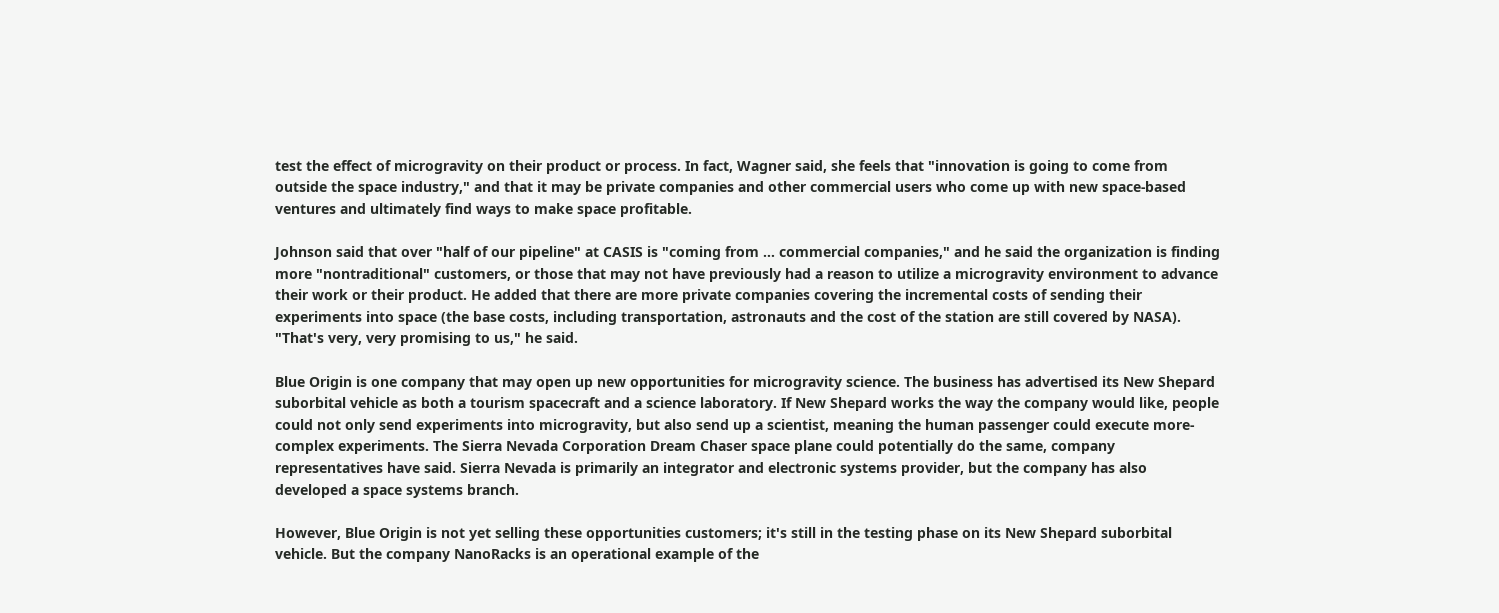test the effect of microgravity on their product or process. In fact, Wagner said, she feels that "innovation is going to come from outside the space industry," and that it may be private companies and other commercial users who come up with new space-based ventures and ultimately find ways to make space profitable.

Johnson said that over "half of our pipeline" at CASIS is "coming from … commercial companies," and he said the organization is finding more "nontraditional" customers, or those that may not have previously had a reason to utilize a microgravity environment to advance their work or their product. He added that there are more private companies covering the incremental costs of sending their experiments into space (the base costs, including transportation, astronauts and the cost of the station are still covered by NASA). "That's very, very promising to us," he said.

Blue Origin is one company that may open up new opportunities for microgravity science. The business has advertised its New Shepard suborbital vehicle as both a tourism spacecraft and a science laboratory. If New Shepard works the way the company would like, people could not only send experiments into microgravity, but also send up a scientist, meaning the human passenger could execute more-complex experiments. The Sierra Nevada Corporation Dream Chaser space plane could potentially do the same, company representatives have said. Sierra Nevada is primarily an integrator and electronic systems provider, but the company has also developed a space systems branch.

However, Blue Origin is not yet selling these opportunities customers; it's still in the testing phase on its New Shepard suborbital vehicle. But the company NanoRacks is an operational example of the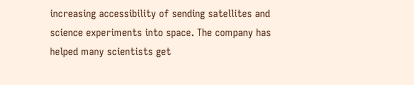increasing accessibility of sending satellites and science experiments into space. The company has helped many scientists get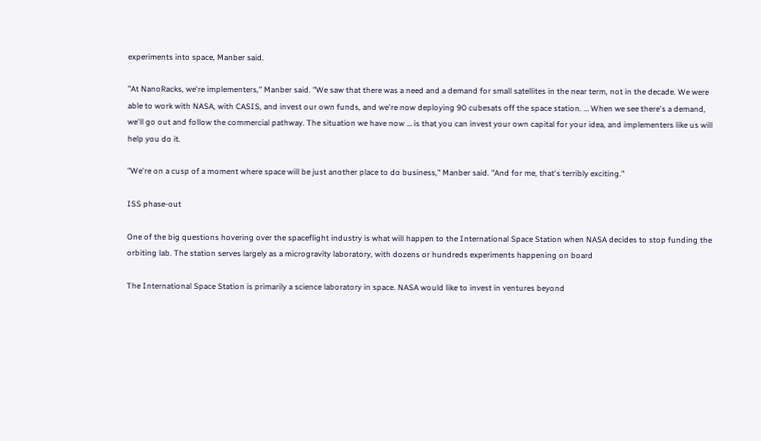experiments into space, Manber said.

"At NanoRacks, we're implementers," Manber said. "We saw that there was a need and a demand for small satellites in the near term, not in the decade. We were able to work with NASA, with CASIS, and invest our own funds, and we're now deploying 90 cubesats off the space station. … When we see there's a demand, we'll go out and follow the commercial pathway. The situation we have now … is that you can invest your own capital for your idea, and implementers like us will help you do it.

"We're on a cusp of a moment where space will be just another place to do business," Manber said. "And for me, that's terribly exciting."

ISS phase-out

One of the big questions hovering over the spaceflight industry is what will happen to the International Space Station when NASA decides to stop funding the orbiting lab. The station serves largely as a microgravity laboratory, with dozens or hundreds experiments happening on board

The International Space Station is primarily a science laboratory in space. NASA would like to invest in ventures beyond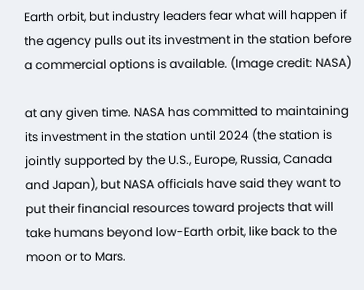Earth orbit, but industry leaders fear what will happen if the agency pulls out its investment in the station before a commercial options is available. (Image credit: NASA)

at any given time. NASA has committed to maintaining its investment in the station until 2024 (the station is jointly supported by the U.S., Europe, Russia, Canada and Japan), but NASA officials have said they want to put their financial resources toward projects that will take humans beyond low-Earth orbit, like back to the moon or to Mars.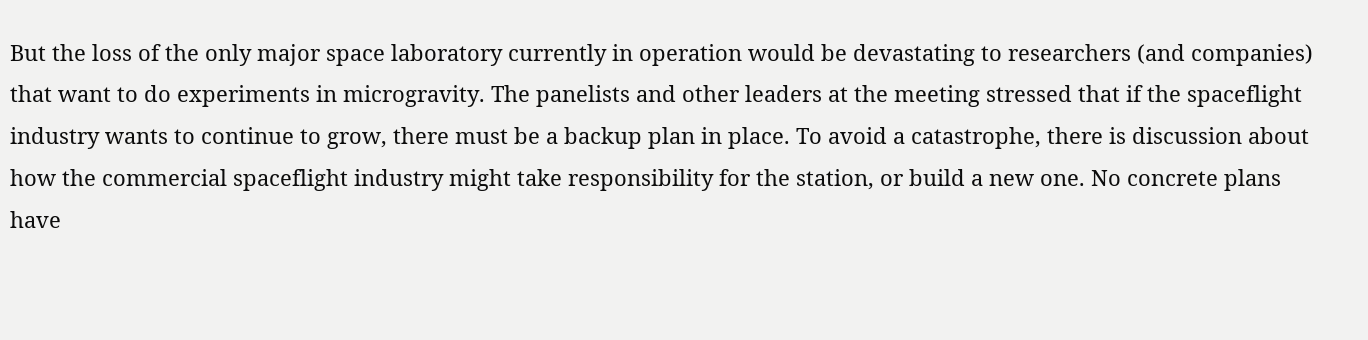But the loss of the only major space laboratory currently in operation would be devastating to researchers (and companies) that want to do experiments in microgravity. The panelists and other leaders at the meeting stressed that if the spaceflight industry wants to continue to grow, there must be a backup plan in place. To avoid a catastrophe, there is discussion about how the commercial spaceflight industry might take responsibility for the station, or build a new one. No concrete plans have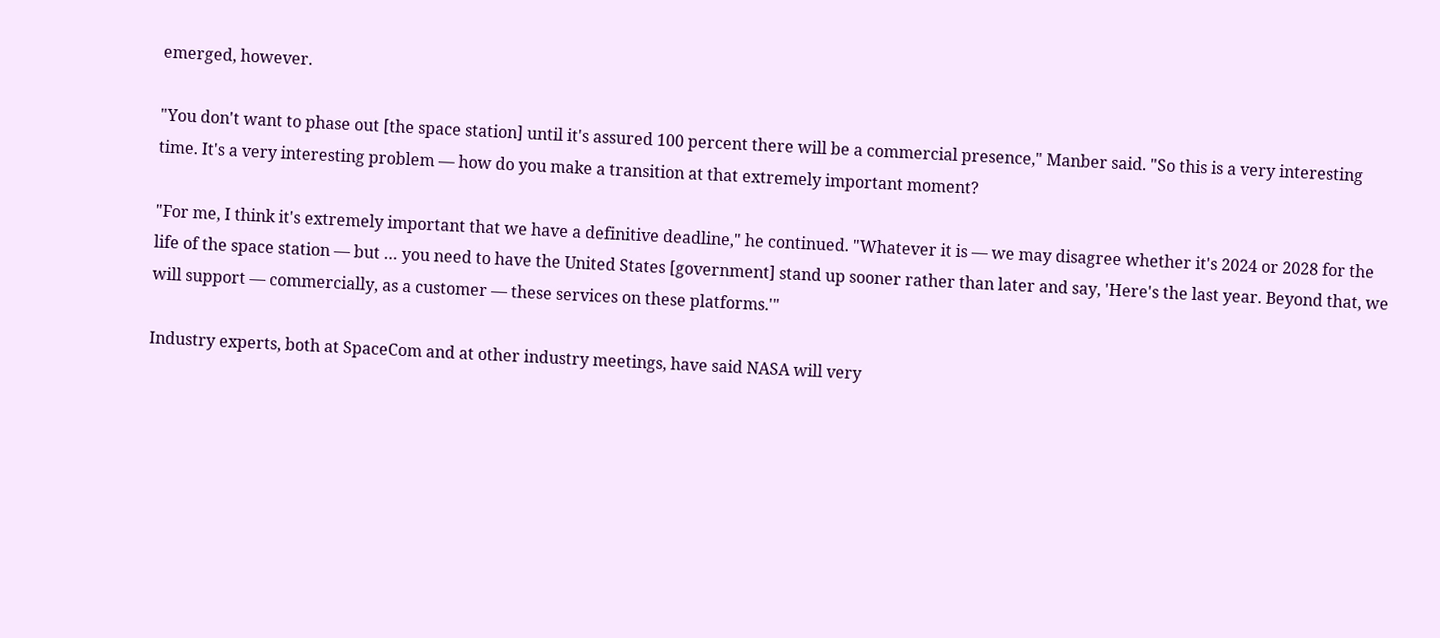emerged, however.

"You don't want to phase out [the space station] until it's assured 100 percent there will be a commercial presence," Manber said. "So this is a very interesting time. It's a very interesting problem — how do you make a transition at that extremely important moment?

"For me, I think it's extremely important that we have a definitive deadline," he continued. "Whatever it is — we may disagree whether it's 2024 or 2028 for the life of the space station — but … you need to have the United States [government] stand up sooner rather than later and say, 'Here's the last year. Beyond that, we will support — commercially, as a customer — these services on these platforms.'"

Industry experts, both at SpaceCom and at other industry meetings, have said NASA will very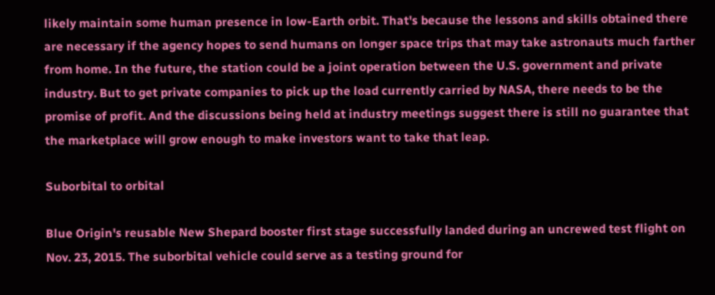likely maintain some human presence in low-Earth orbit. That's because the lessons and skills obtained there are necessary if the agency hopes to send humans on longer space trips that may take astronauts much farther from home. In the future, the station could be a joint operation between the U.S. government and private industry. But to get private companies to pick up the load currently carried by NASA, there needs to be the promise of profit. And the discussions being held at industry meetings suggest there is still no guarantee that the marketplace will grow enough to make investors want to take that leap.

Suborbital to orbital

Blue Origin's reusable New Shepard booster first stage successfully landed during an uncrewed test flight on Nov. 23, 2015. The suborbital vehicle could serve as a testing ground for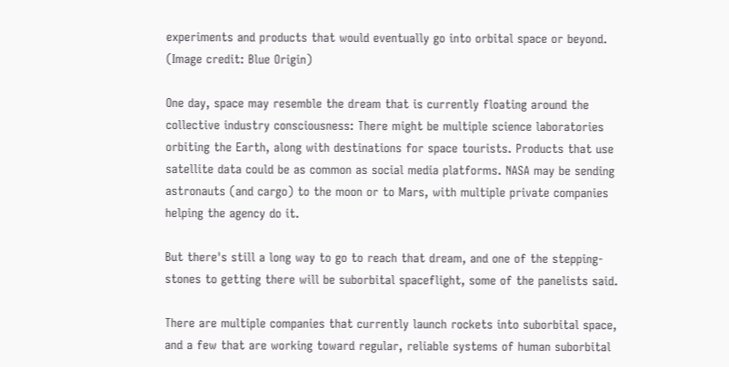experiments and products that would eventually go into orbital space or beyond. (Image credit: Blue Origin)

One day, space may resemble the dream that is currently floating around the collective industry consciousness: There might be multiple science laboratories orbiting the Earth, along with destinations for space tourists. Products that use satellite data could be as common as social media platforms. NASA may be sending astronauts (and cargo) to the moon or to Mars, with multiple private companies helping the agency do it.

But there's still a long way to go to reach that dream, and one of the stepping-stones to getting there will be suborbital spaceflight, some of the panelists said.

There are multiple companies that currently launch rockets into suborbital space, and a few that are working toward regular, reliable systems of human suborbital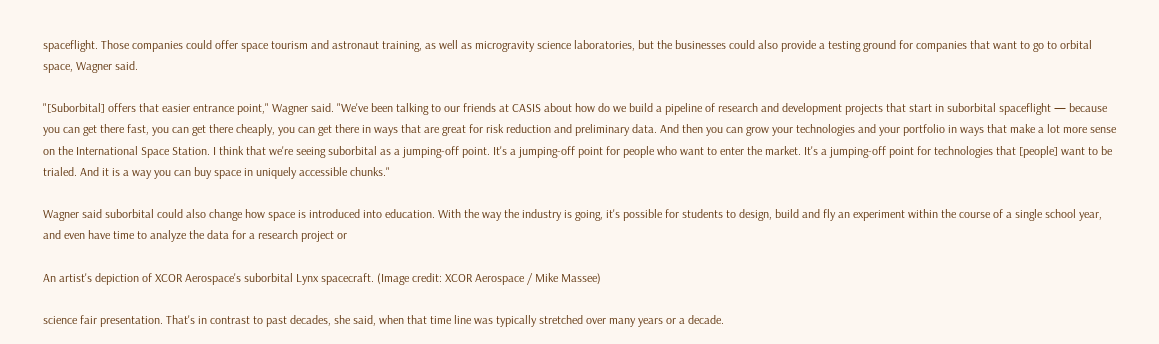spaceflight. Those companies could offer space tourism and astronaut training, as well as microgravity science laboratories, but the businesses could also provide a testing ground for companies that want to go to orbital space, Wagner said.

"[Suborbital] offers that easier entrance point," Wagner said. "We've been talking to our friends at CASIS about how do we build a pipeline of research and development projects that start in suborbital spaceflight — because you can get there fast, you can get there cheaply, you can get there in ways that are great for risk reduction and preliminary data. And then you can grow your technologies and your portfolio in ways that make a lot more sense on the International Space Station. I think that we're seeing suborbital as a jumping-off point. It's a jumping-off point for people who want to enter the market. It's a jumping-off point for technologies that [people] want to be trialed. And it is a way you can buy space in uniquely accessible chunks."

Wagner said suborbital could also change how space is introduced into education. With the way the industry is going, it's possible for students to design, build and fly an experiment within the course of a single school year, and even have time to analyze the data for a research project or

An artist's depiction of XCOR Aerospace's suborbital Lynx spacecraft. (Image credit: XCOR Aerospace / Mike Massee)

science fair presentation. That's in contrast to past decades, she said, when that time line was typically stretched over many years or a decade.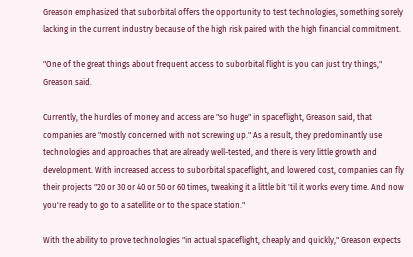Greason emphasized that suborbital offers the opportunity to test technologies, something sorely lacking in the current industry because of the high risk paired with the high financial commitment.

"One of the great things about frequent access to suborbital flight is you can just try things," Greason said.

Currently, the hurdles of money and access are "so huge" in spaceflight, Greason said, that companies are "mostly concerned with not screwing up." As a result, they predominantly use technologies and approaches that are already well-tested, and there is very little growth and development. With increased access to suborbital spaceflight, and lowered cost, companies can fly their projects "20 or 30 or 40 or 50 or 60 times, tweaking it a little bit 'til it works every time. And now you're ready to go to a satellite or to the space station."

With the ability to prove technologies "in actual spaceflight, cheaply and quickly," Greason expects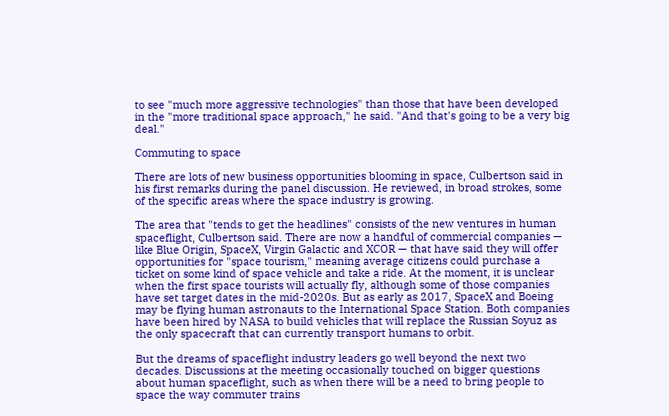to see "much more aggressive technologies" than those that have been developed in the "more traditional space approach," he said. "And that's going to be a very big deal."

Commuting to space

There are lots of new business opportunities blooming in space, Culbertson said in his first remarks during the panel discussion. He reviewed, in broad strokes, some of the specific areas where the space industry is growing.

The area that "tends to get the headlines" consists of the new ventures in human spaceflight, Culbertson said. There are now a handful of commercial companies — like Blue Origin, SpaceX, Virgin Galactic and XCOR — that have said they will offer opportunities for "space tourism," meaning average citizens could purchase a ticket on some kind of space vehicle and take a ride. At the moment, it is unclear when the first space tourists will actually fly, although some of those companies have set target dates in the mid-2020s. But as early as 2017, SpaceX and Boeing may be flying human astronauts to the International Space Station. Both companies have been hired by NASA to build vehicles that will replace the Russian Soyuz as the only spacecraft that can currently transport humans to orbit.

But the dreams of spaceflight industry leaders go well beyond the next two decades. Discussions at the meeting occasionally touched on bigger questions about human spaceflight, such as when there will be a need to bring people to space the way commuter trains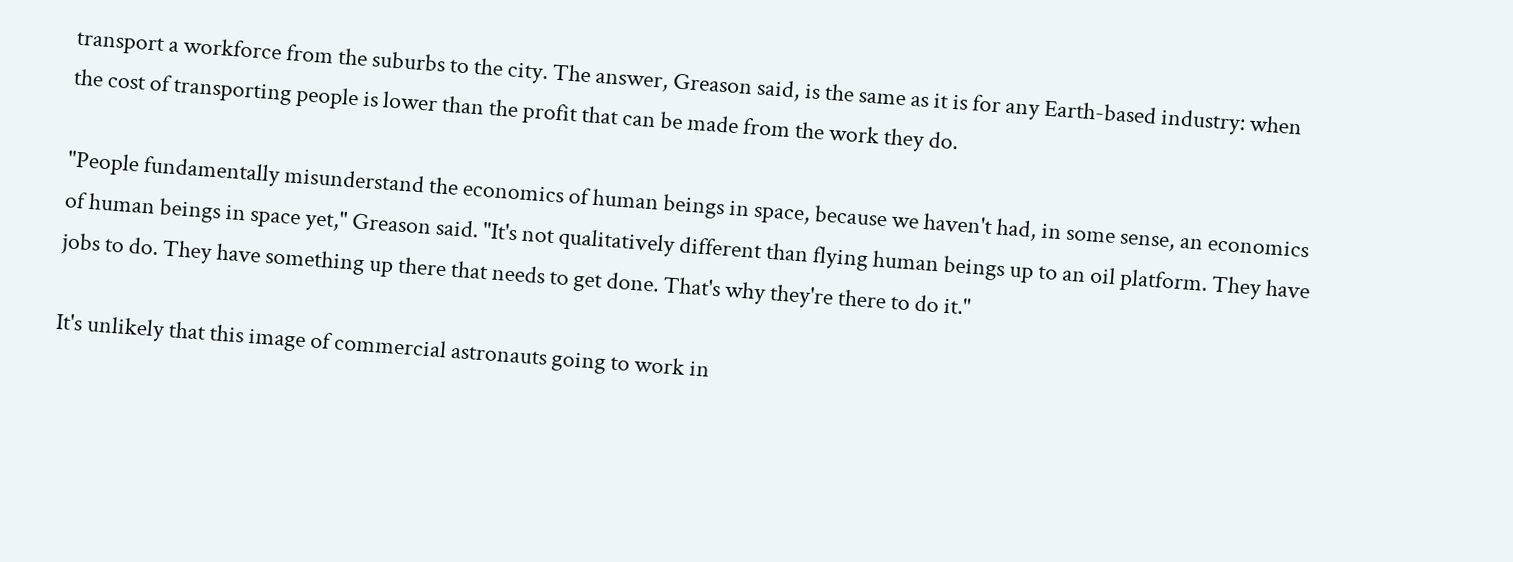transport a workforce from the suburbs to the city. The answer, Greason said, is the same as it is for any Earth-based industry: when the cost of transporting people is lower than the profit that can be made from the work they do.

"People fundamentally misunderstand the economics of human beings in space, because we haven't had, in some sense, an economics of human beings in space yet," Greason said. "It's not qualitatively different than flying human beings up to an oil platform. They have jobs to do. They have something up there that needs to get done. That's why they're there to do it."

It's unlikely that this image of commercial astronauts going to work in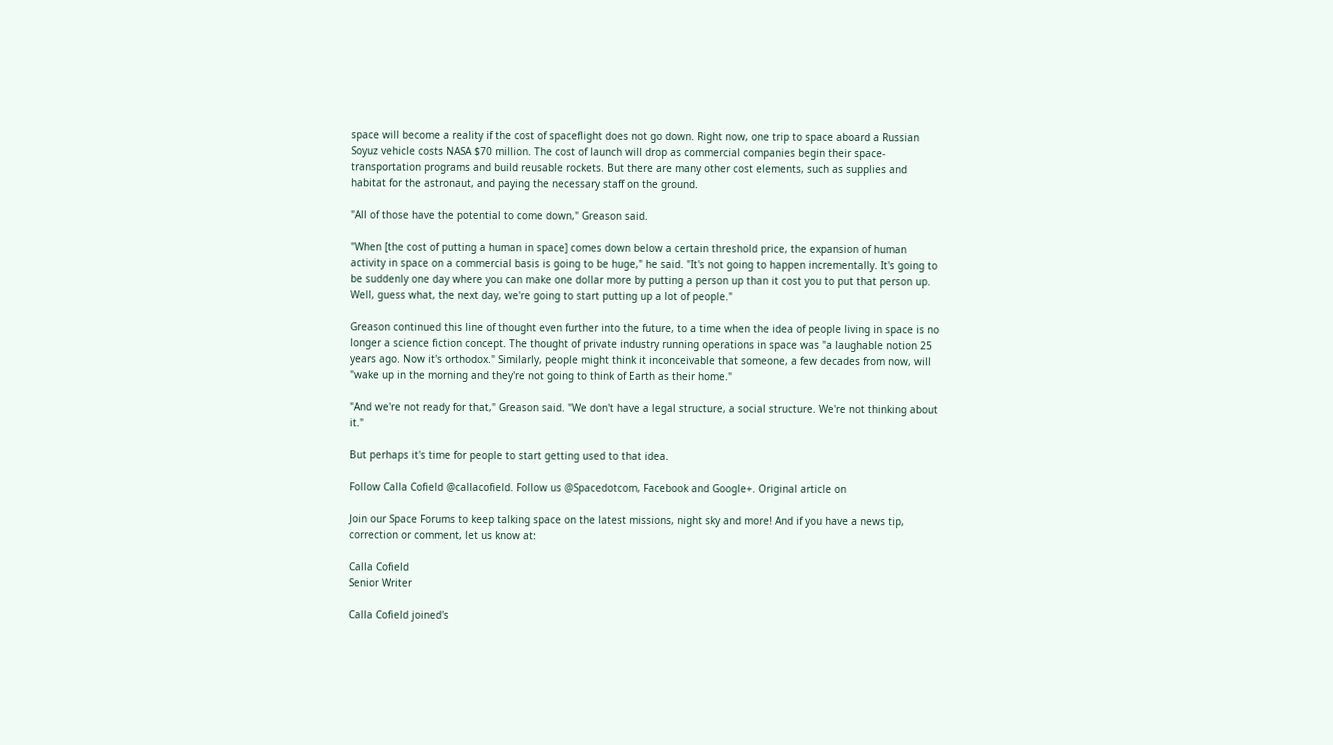space will become a reality if the cost of spaceflight does not go down. Right now, one trip to space aboard a Russian Soyuz vehicle costs NASA $70 million. The cost of launch will drop as commercial companies begin their space-transportation programs and build reusable rockets. But there are many other cost elements, such as supplies and habitat for the astronaut, and paying the necessary staff on the ground.

"All of those have the potential to come down," Greason said.

"When [the cost of putting a human in space] comes down below a certain threshold price, the expansion of human activity in space on a commercial basis is going to be huge," he said. "It's not going to happen incrementally. It's going to be suddenly one day where you can make one dollar more by putting a person up than it cost you to put that person up. Well, guess what, the next day, we're going to start putting up a lot of people."

Greason continued this line of thought even further into the future, to a time when the idea of people living in space is no longer a science fiction concept. The thought of private industry running operations in space was "a laughable notion 25 years ago. Now it's orthodox." Similarly, people might think it inconceivable that someone, a few decades from now, will "wake up in the morning and they're not going to think of Earth as their home."

"And we're not ready for that," Greason said. "We don't have a legal structure, a social structure. We're not thinking about it."

But perhaps it's time for people to start getting used to that idea.

Follow Calla Cofield @callacofield. Follow us @Spacedotcom, Facebook and Google+. Original article on

Join our Space Forums to keep talking space on the latest missions, night sky and more! And if you have a news tip, correction or comment, let us know at:

Calla Cofield
Senior Writer

Calla Cofield joined's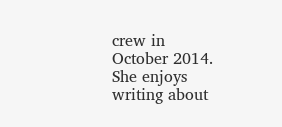crew in October 2014. She enjoys writing about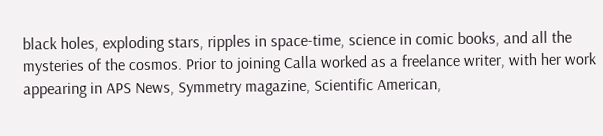black holes, exploding stars, ripples in space-time, science in comic books, and all the mysteries of the cosmos. Prior to joining Calla worked as a freelance writer, with her work appearing in APS News, Symmetry magazine, Scientific American,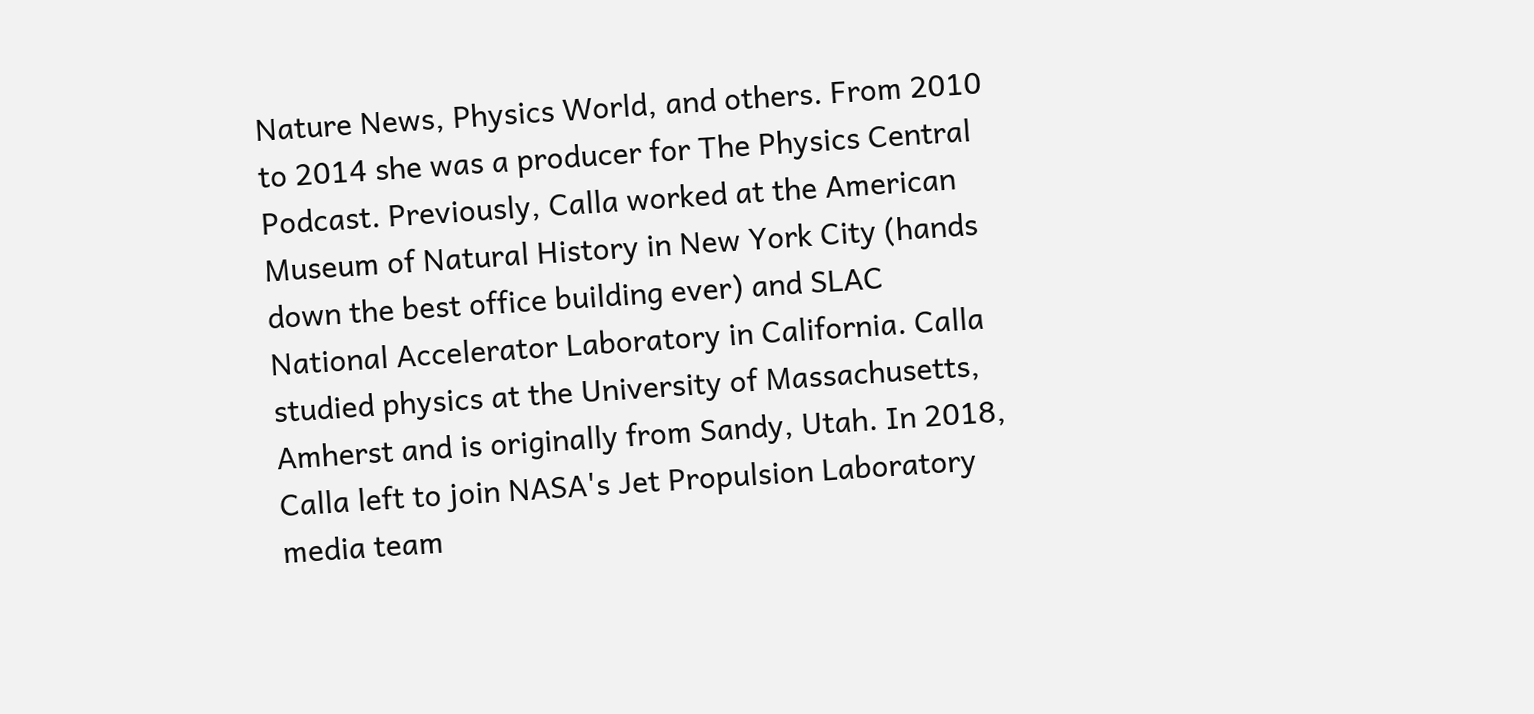Nature News, Physics World, and others. From 2010 to 2014 she was a producer for The Physics Central Podcast. Previously, Calla worked at the American Museum of Natural History in New York City (hands down the best office building ever) and SLAC National Accelerator Laboratory in California. Calla studied physics at the University of Massachusetts, Amherst and is originally from Sandy, Utah. In 2018, Calla left to join NASA's Jet Propulsion Laboratory media team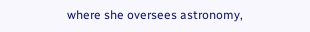where she oversees astronomy,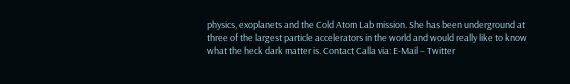physics, exoplanets and the Cold Atom Lab mission. She has been underground at three of the largest particle accelerators in the world and would really like to know what the heck dark matter is. Contact Calla via: E-Mail – Twitter